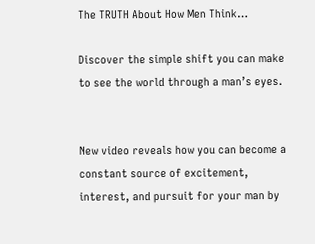The TRUTH About How Men Think…

Discover the simple shift you can make to see the world through a man’s eyes.


New video reveals how you can become a constant source of excitement, interest, and pursuit for your man by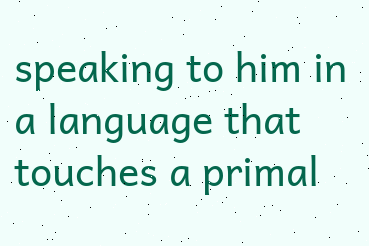speaking to him in a language that touches a primal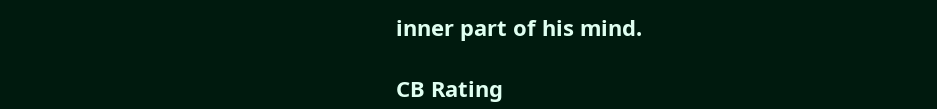inner part of his mind.

CB Rating